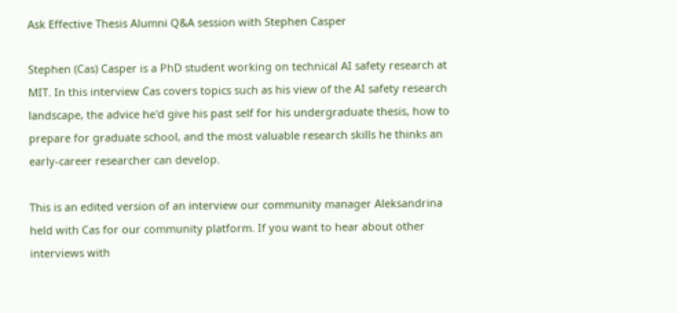Ask Effective Thesis Alumni Q&A session with Stephen Casper

Stephen (Cas) Casper is a PhD student working on technical AI safety research at MIT. In this interview Cas covers topics such as his view of the AI safety research landscape, the advice he'd give his past self for his undergraduate thesis, how to prepare for graduate school, and the most valuable research skills he thinks an early-career researcher can develop.

This is an edited version of an interview our community manager Aleksandrina held with Cas for our community platform. If you want to hear about other interviews with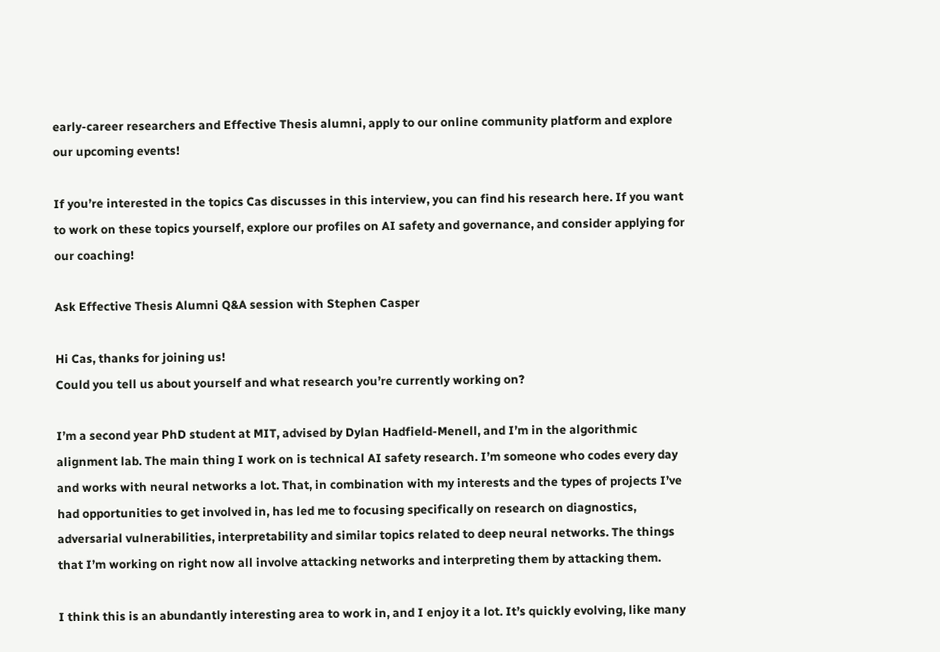early-career researchers and Effective Thesis alumni, apply to our online community platform and explore our upcoming events!

If you’re interested in the topics Cas discusses in this interview, you can find his research here. If you want to work on these topics yourself, explore our profiles on AI safety and governance, and consider applying for our coaching!

Ask Effective Thesis Alumni Q&A session with Stephen Casper

Hi Cas, thanks for joining us!
Could you tell us about yourself and what research you’re currently working on?

I’m a second year PhD student at MIT, advised by Dylan Hadfield-Menell, and I’m in the algorithmic alignment lab. The main thing I work on is technical AI safety research. I’m someone who codes every day and works with neural networks a lot. That, in combination with my interests and the types of projects I’ve had opportunities to get involved in, has led me to focusing specifically on research on diagnostics, adversarial vulnerabilities, interpretability and similar topics related to deep neural networks. The things that I’m working on right now all involve attacking networks and interpreting them by attacking them.

I think this is an abundantly interesting area to work in, and I enjoy it a lot. It’s quickly evolving, like many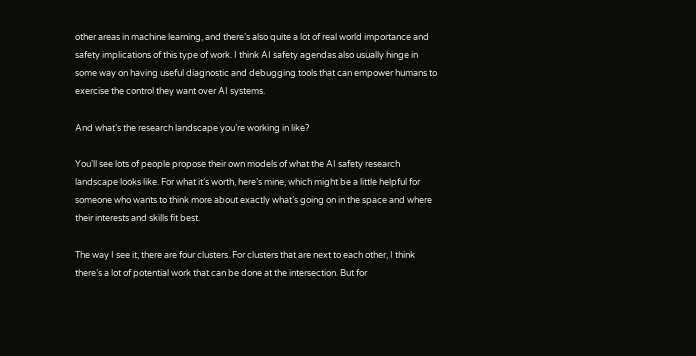other areas in machine learning, and there’s also quite a lot of real world importance and safety implications of this type of work. I think AI safety agendas also usually hinge in some way on having useful diagnostic and debugging tools that can empower humans to exercise the control they want over AI systems.

And what’s the research landscape you’re working in like?

You’ll see lots of people propose their own models of what the AI safety research landscape looks like. For what it’s worth, here’s mine, which might be a little helpful for someone who wants to think more about exactly what’s going on in the space and where their interests and skills fit best.

The way I see it, there are four clusters. For clusters that are next to each other, I think there’s a lot of potential work that can be done at the intersection. But for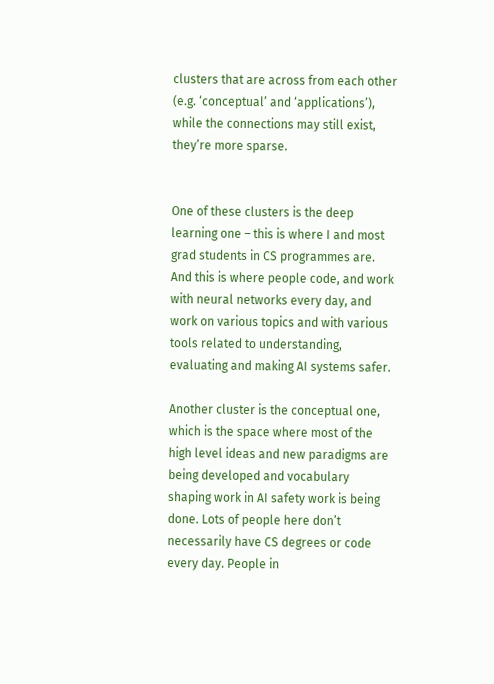clusters that are across from each other (e.g. ‘conceptual’ and ‘applications’), while the connections may still exist, they’re more sparse.


One of these clusters is the deep learning one – this is where I and most grad students in CS programmes are. And this is where people code, and work with neural networks every day, and work on various topics and with various tools related to understanding, evaluating and making AI systems safer.

Another cluster is the conceptual one, which is the space where most of the high level ideas and new paradigms are being developed and vocabulary shaping work in AI safety work is being done. Lots of people here don’t necessarily have CS degrees or code every day. People in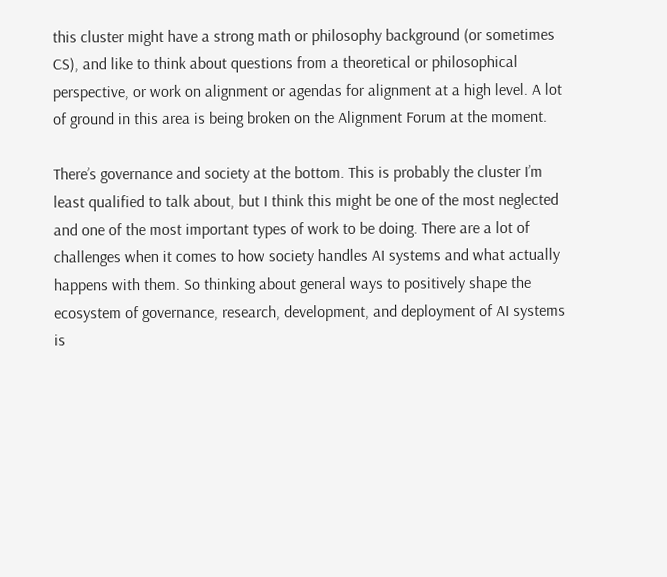this cluster might have a strong math or philosophy background (or sometimes CS), and like to think about questions from a theoretical or philosophical perspective, or work on alignment or agendas for alignment at a high level. A lot of ground in this area is being broken on the Alignment Forum at the moment.

There’s governance and society at the bottom. This is probably the cluster I’m least qualified to talk about, but I think this might be one of the most neglected and one of the most important types of work to be doing. There are a lot of challenges when it comes to how society handles AI systems and what actually happens with them. So thinking about general ways to positively shape the ecosystem of governance, research, development, and deployment of AI systems is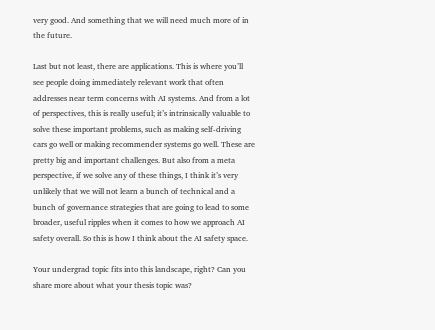very good. And something that we will need much more of in the future.

Last but not least, there are applications. This is where you’ll see people doing immediately relevant work that often addresses near term concerns with AI systems. And from a lot of perspectives, this is really useful; it’s intrinsically valuable to solve these important problems, such as making self-driving cars go well or making recommender systems go well. These are pretty big and important challenges. But also from a meta perspective, if we solve any of these things, I think it’s very unlikely that we will not learn a bunch of technical and a bunch of governance strategies that are going to lead to some broader, useful ripples when it comes to how we approach AI safety overall. So this is how I think about the AI safety space.

Your undergrad topic fits into this landscape, right? Can you share more about what your thesis topic was?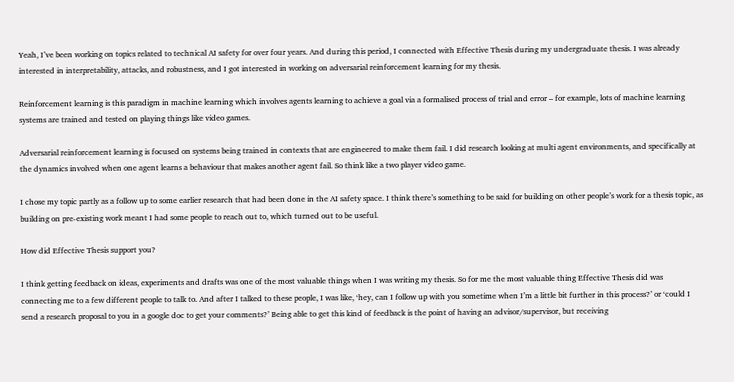Yeah, I’ve been working on topics related to technical AI safety for over four years. And during this period, I connected with Effective Thesis during my undergraduate thesis. I was already interested in interpretability, attacks, and robustness, and I got interested in working on adversarial reinforcement learning for my thesis.

Reinforcement learning is this paradigm in machine learning which involves agents learning to achieve a goal via a formalised process of trial and error – for example, lots of machine learning systems are trained and tested on playing things like video games.

Adversarial reinforcement learning is focused on systems being trained in contexts that are engineered to make them fail. I did research looking at multi agent environments, and specifically at the dynamics involved when one agent learns a behaviour that makes another agent fail. So think like a two player video game.

I chose my topic partly as a follow up to some earlier research that had been done in the AI safety space. I think there’s something to be said for building on other people’s work for a thesis topic, as building on pre-existing work meant I had some people to reach out to, which turned out to be useful.

How did Effective Thesis support you?

I think getting feedback on ideas, experiments and drafts was one of the most valuable things when I was writing my thesis. So for me the most valuable thing Effective Thesis did was connecting me to a few different people to talk to. And after I talked to these people, I was like, ‘hey, can I follow up with you sometime when I’m a little bit further in this process?’ or ‘could I send a research proposal to you in a google doc to get your comments?’ Being able to get this kind of feedback is the point of having an advisor/supervisor, but receiving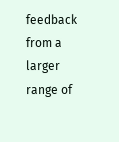feedback from a larger range of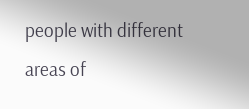people with different areas of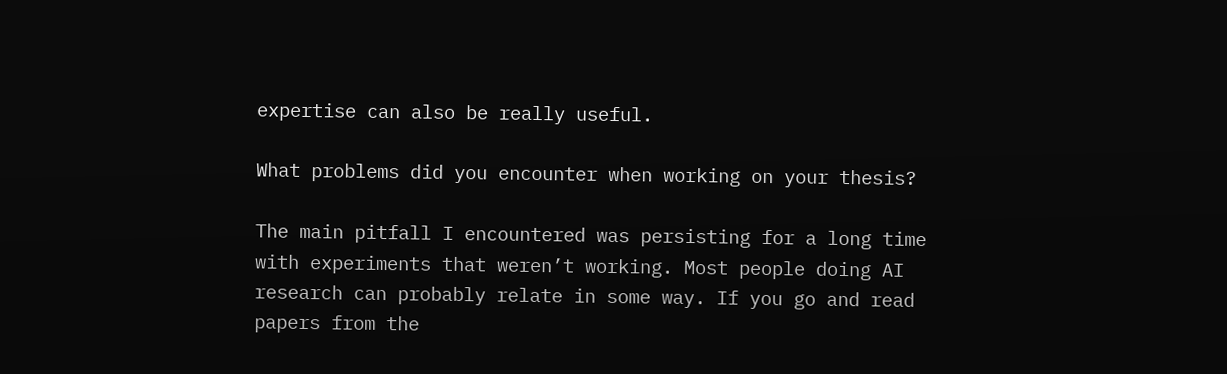expertise can also be really useful.

What problems did you encounter when working on your thesis?

The main pitfall I encountered was persisting for a long time with experiments that weren’t working. Most people doing AI research can probably relate in some way. If you go and read papers from the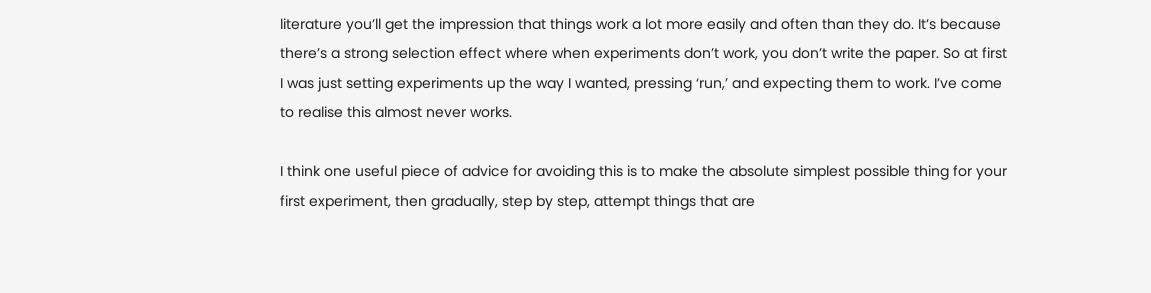literature you’ll get the impression that things work a lot more easily and often than they do. It’s because there’s a strong selection effect where when experiments don’t work, you don’t write the paper. So at first I was just setting experiments up the way I wanted, pressing ‘run,’ and expecting them to work. I’ve come to realise this almost never works.

I think one useful piece of advice for avoiding this is to make the absolute simplest possible thing for your first experiment, then gradually, step by step, attempt things that are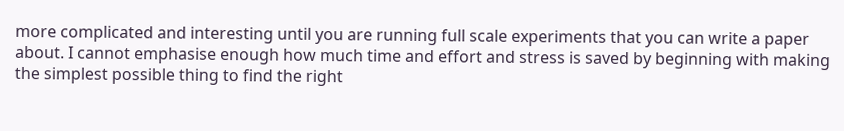more complicated and interesting until you are running full scale experiments that you can write a paper about. I cannot emphasise enough how much time and effort and stress is saved by beginning with making the simplest possible thing to find the right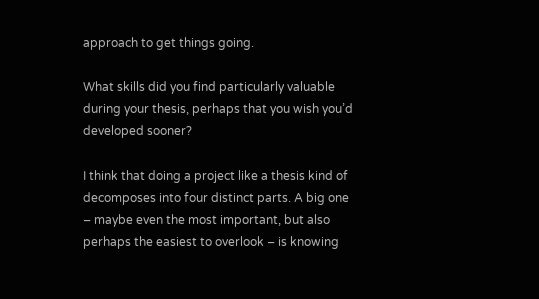approach to get things going.

What skills did you find particularly valuable during your thesis, perhaps that you wish you’d developed sooner?

I think that doing a project like a thesis kind of decomposes into four distinct parts. A big one – maybe even the most important, but also perhaps the easiest to overlook – is knowing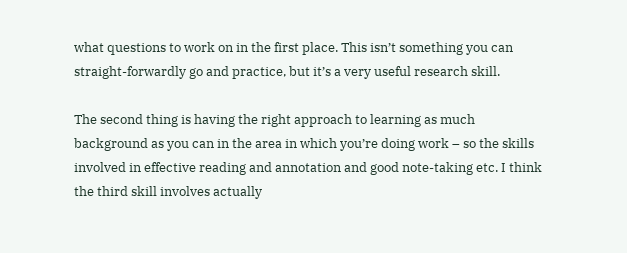what questions to work on in the first place. This isn’t something you can straight-forwardly go and practice, but it’s a very useful research skill.

The second thing is having the right approach to learning as much background as you can in the area in which you’re doing work – so the skills involved in effective reading and annotation and good note-taking etc. I think the third skill involves actually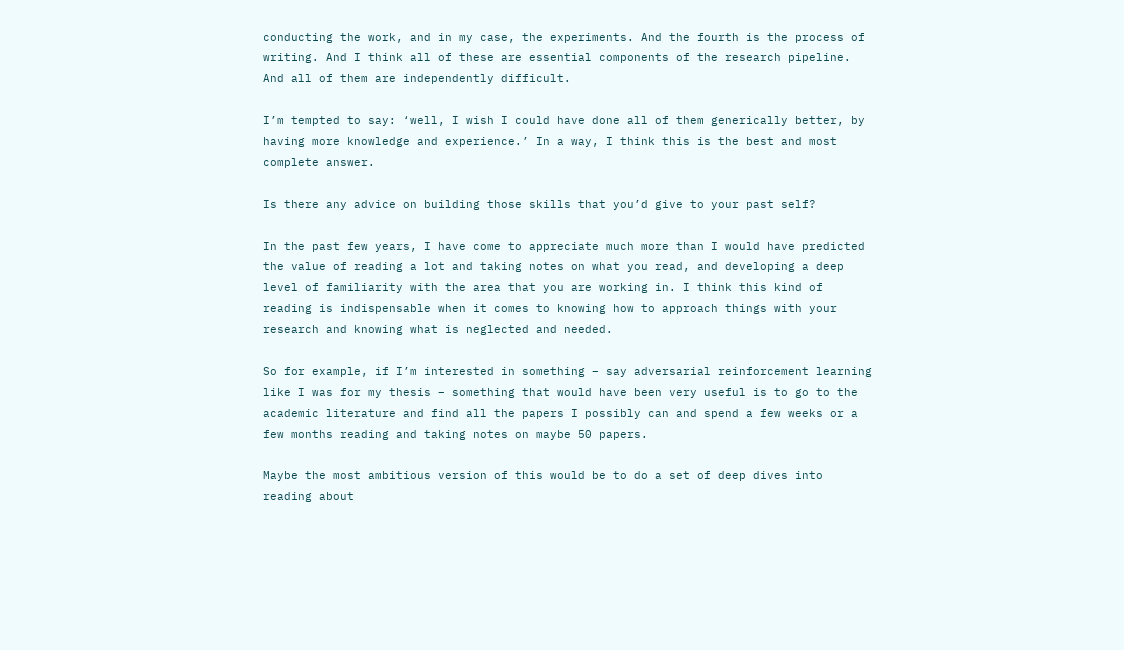conducting the work, and in my case, the experiments. And the fourth is the process of writing. And I think all of these are essential components of the research pipeline. And all of them are independently difficult.

I’m tempted to say: ‘well, I wish I could have done all of them generically better, by having more knowledge and experience.’ In a way, I think this is the best and most complete answer.

Is there any advice on building those skills that you’d give to your past self?

In the past few years, I have come to appreciate much more than I would have predicted the value of reading a lot and taking notes on what you read, and developing a deep level of familiarity with the area that you are working in. I think this kind of reading is indispensable when it comes to knowing how to approach things with your research and knowing what is neglected and needed.

So for example, if I’m interested in something – say adversarial reinforcement learning like I was for my thesis – something that would have been very useful is to go to the academic literature and find all the papers I possibly can and spend a few weeks or a few months reading and taking notes on maybe 50 papers.

Maybe the most ambitious version of this would be to do a set of deep dives into reading about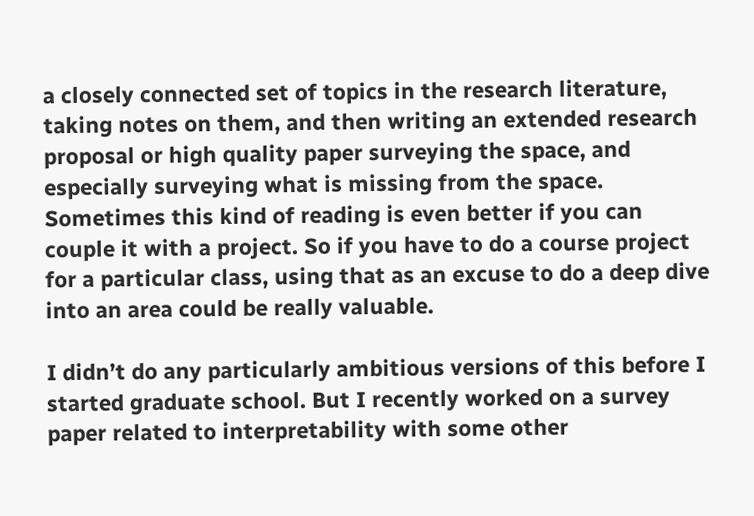a closely connected set of topics in the research literature, taking notes on them, and then writing an extended research proposal or high quality paper surveying the space, and especially surveying what is missing from the space. Sometimes this kind of reading is even better if you can couple it with a project. So if you have to do a course project for a particular class, using that as an excuse to do a deep dive into an area could be really valuable.

I didn’t do any particularly ambitious versions of this before I started graduate school. But I recently worked on a survey paper related to interpretability with some other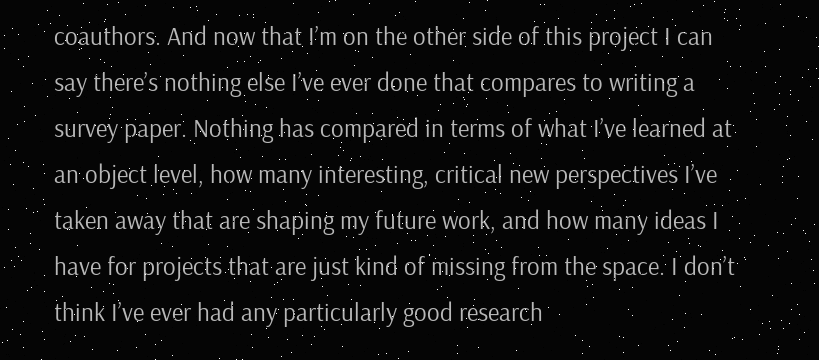coauthors. And now that I’m on the other side of this project I can say there’s nothing else I’ve ever done that compares to writing a survey paper. Nothing has compared in terms of what I’ve learned at an object level, how many interesting, critical new perspectives I’ve taken away that are shaping my future work, and how many ideas I have for projects that are just kind of missing from the space. I don’t think I’ve ever had any particularly good research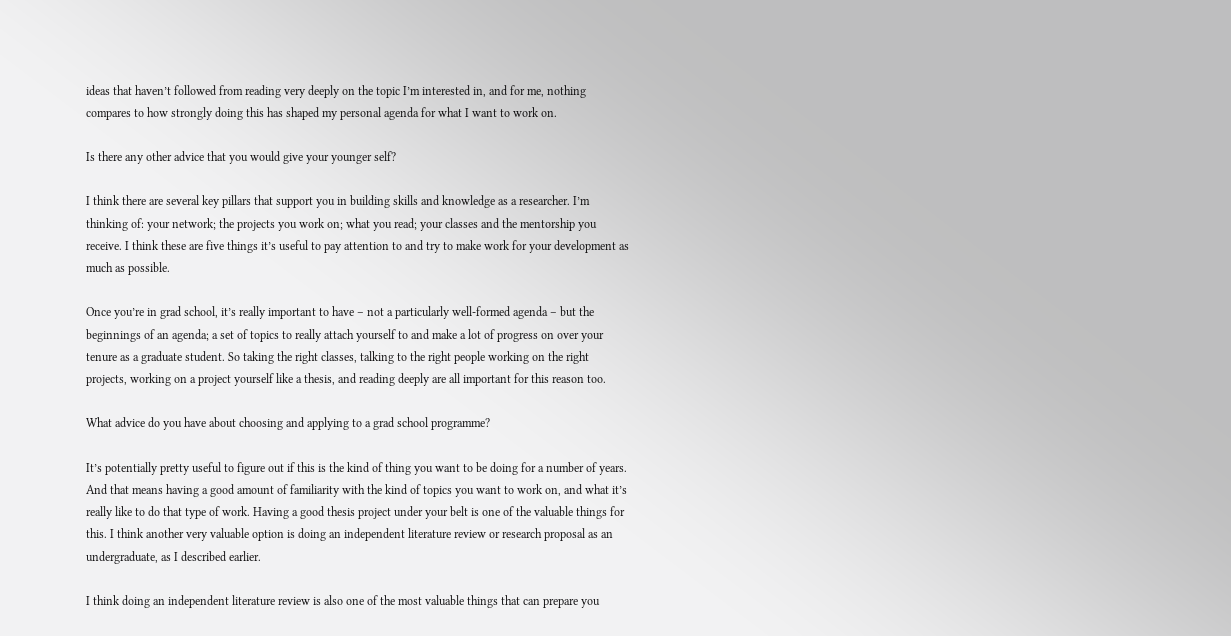ideas that haven’t followed from reading very deeply on the topic I’m interested in, and for me, nothing compares to how strongly doing this has shaped my personal agenda for what I want to work on.

Is there any other advice that you would give your younger self?

I think there are several key pillars that support you in building skills and knowledge as a researcher. I’m thinking of: your network; the projects you work on; what you read; your classes and the mentorship you receive. I think these are five things it’s useful to pay attention to and try to make work for your development as much as possible.

Once you’re in grad school, it’s really important to have – not a particularly well-formed agenda – but the beginnings of an agenda; a set of topics to really attach yourself to and make a lot of progress on over your tenure as a graduate student. So taking the right classes, talking to the right people working on the right projects, working on a project yourself like a thesis, and reading deeply are all important for this reason too.

What advice do you have about choosing and applying to a grad school programme?

It’s potentially pretty useful to figure out if this is the kind of thing you want to be doing for a number of years. And that means having a good amount of familiarity with the kind of topics you want to work on, and what it’s really like to do that type of work. Having a good thesis project under your belt is one of the valuable things for this. I think another very valuable option is doing an independent literature review or research proposal as an undergraduate, as I described earlier.

I think doing an independent literature review is also one of the most valuable things that can prepare you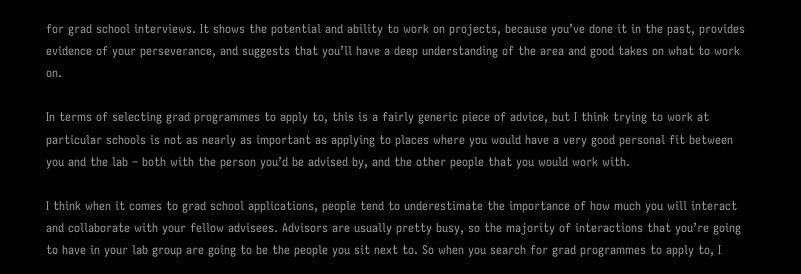for grad school interviews. It shows the potential and ability to work on projects, because you’ve done it in the past, provides evidence of your perseverance, and suggests that you’ll have a deep understanding of the area and good takes on what to work on.

In terms of selecting grad programmes to apply to, this is a fairly generic piece of advice, but I think trying to work at particular schools is not as nearly as important as applying to places where you would have a very good personal fit between you and the lab – both with the person you’d be advised by, and the other people that you would work with.

I think when it comes to grad school applications, people tend to underestimate the importance of how much you will interact and collaborate with your fellow advisees. Advisors are usually pretty busy, so the majority of interactions that you’re going to have in your lab group are going to be the people you sit next to. So when you search for grad programmes to apply to, I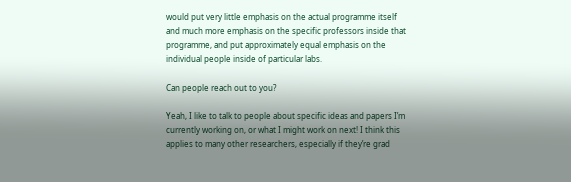would put very little emphasis on the actual programme itself and much more emphasis on the specific professors inside that programme, and put approximately equal emphasis on the individual people inside of particular labs.

Can people reach out to you?

Yeah, I like to talk to people about specific ideas and papers I’m currently working on, or what I might work on next! I think this applies to many other researchers, especially if they’re grad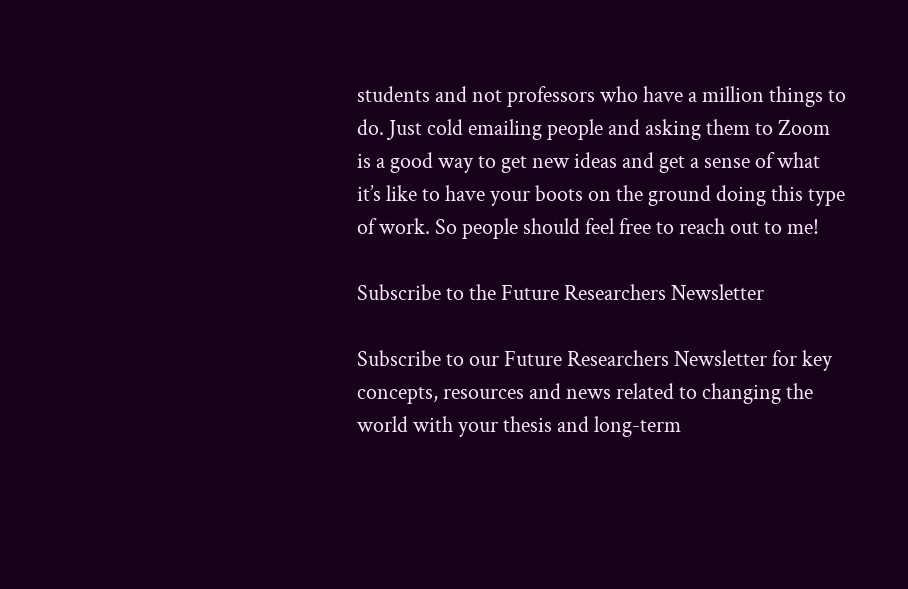students and not professors who have a million things to do. Just cold emailing people and asking them to Zoom is a good way to get new ideas and get a sense of what it’s like to have your boots on the ground doing this type of work. So people should feel free to reach out to me!

Subscribe to the Future Researchers Newsletter

Subscribe to our Future Researchers Newsletter for key concepts, resources and news related to changing the world with your thesis and long-term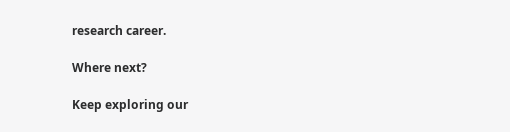research career.

Where next?

Keep exploring our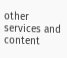other services and content